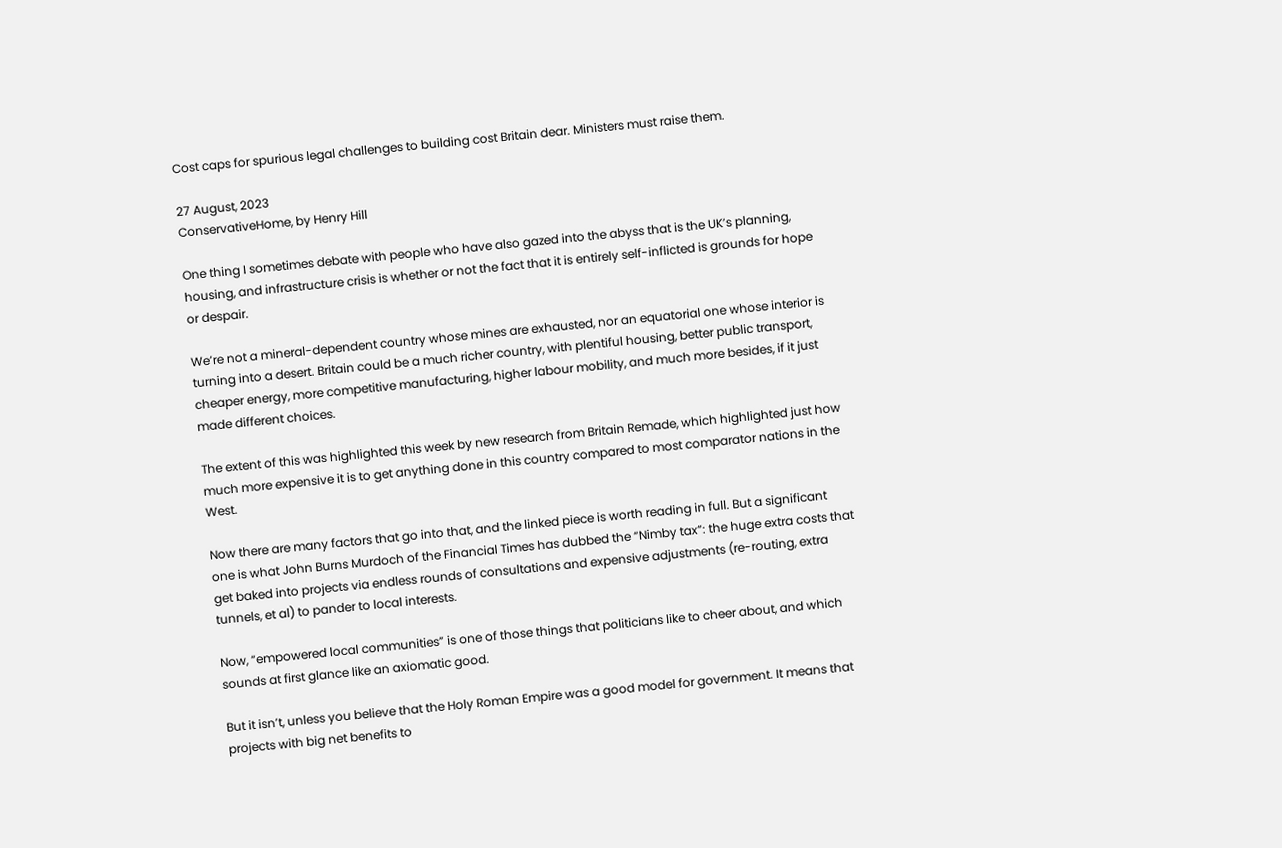Cost caps for spurious legal challenges to building cost Britain dear. Ministers must raise them.

27 August, 2023
ConservativeHome, by Henry Hill

One thing I sometimes debate with people who have also gazed into the abyss that is the UK’s planning, housing, and infrastructure crisis is whether or not the fact that it is entirely self-inflicted is grounds for hope or despair.

We’re not a mineral-dependent country whose mines are exhausted, nor an equatorial one whose interior is turning into a desert. Britain could be a much richer country, with plentiful housing, better public transport, cheaper energy, more competitive manufacturing, higher labour mobility, and much more besides, if it just made different choices.

The extent of this was highlighted this week by new research from Britain Remade, which highlighted just how much more expensive it is to get anything done in this country compared to most comparator nations in the West.

Now there are many factors that go into that, and the linked piece is worth reading in full. But a significant one is what John Burns Murdoch of the Financial Times has dubbed the “Nimby tax”: the huge extra costs that get baked into projects via endless rounds of consultations and expensive adjustments (re-routing, extra tunnels, et al) to pander to local interests.

Now, “empowered local communities” is one of those things that politicians like to cheer about, and which sounds at first glance like an axiomatic good.

But it isn’t, unless you believe that the Holy Roman Empire was a good model for government. It means that projects with big net benefits to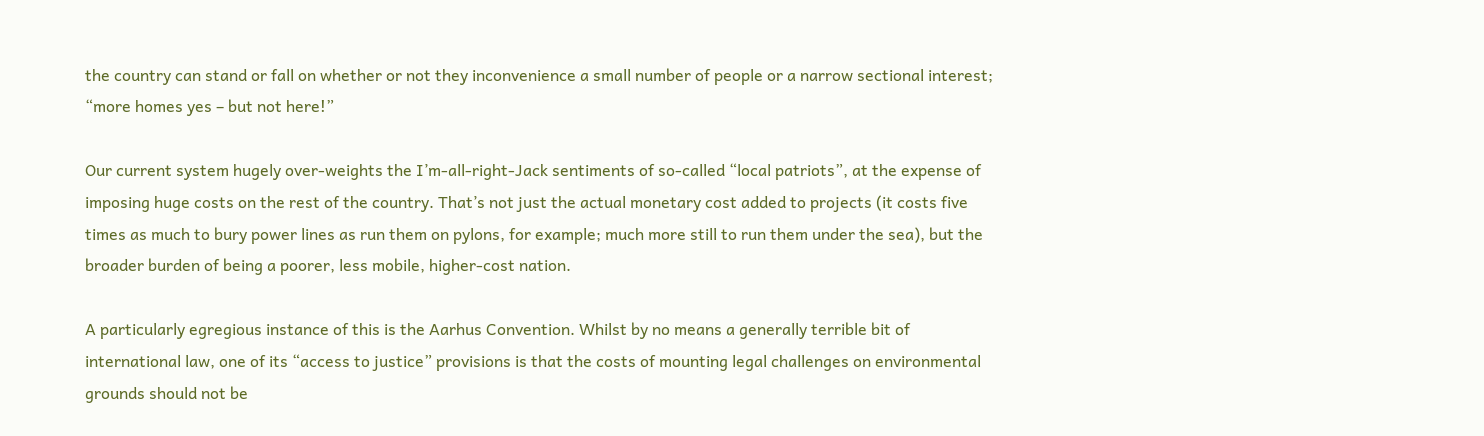the country can stand or fall on whether or not they inconvenience a small number of people or a narrow sectional interest; “more homes yes – but not here!”

Our current system hugely over-weights the I’m-all-right-Jack sentiments of so-called “local patriots”, at the expense of imposing huge costs on the rest of the country. That’s not just the actual monetary cost added to projects (it costs five times as much to bury power lines as run them on pylons, for example; much more still to run them under the sea), but the broader burden of being a poorer, less mobile, higher-cost nation.

A particularly egregious instance of this is the Aarhus Convention. Whilst by no means a generally terrible bit of international law, one of its “access to justice” provisions is that the costs of mounting legal challenges on environmental grounds should not be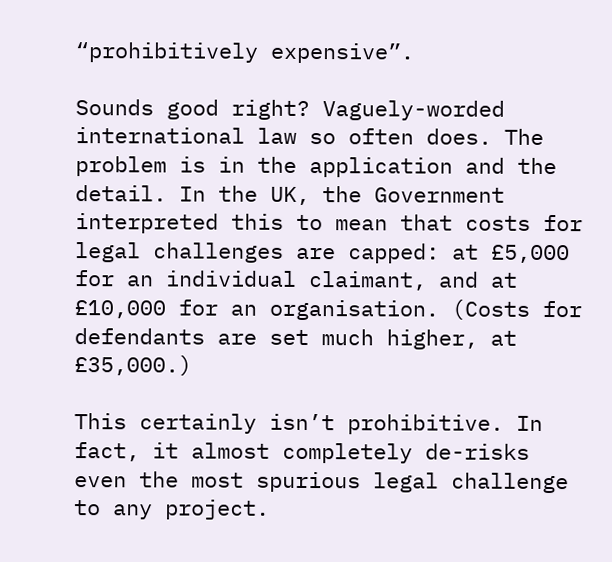“prohibitively expensive”.

Sounds good right? Vaguely-worded international law so often does. The problem is in the application and the detail. In the UK, the Government interpreted this to mean that costs for legal challenges are capped: at £5,000 for an individual claimant, and at £10,000 for an organisation. (Costs for defendants are set much higher, at £35,000.)

This certainly isn’t prohibitive. In fact, it almost completely de-risks even the most spurious legal challenge to any project.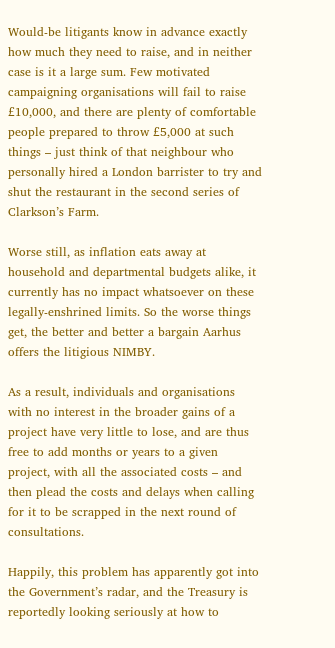Would-be litigants know in advance exactly how much they need to raise, and in neither case is it a large sum. Few motivated campaigning organisations will fail to raise £10,000, and there are plenty of comfortable people prepared to throw £5,000 at such things – just think of that neighbour who personally hired a London barrister to try and shut the restaurant in the second series of Clarkson’s Farm.

Worse still, as inflation eats away at household and departmental budgets alike, it currently has no impact whatsoever on these legally-enshrined limits. So the worse things get, the better and better a bargain Aarhus offers the litigious NIMBY.

As a result, individuals and organisations with no interest in the broader gains of a project have very little to lose, and are thus free to add months or years to a given project, with all the associated costs – and then plead the costs and delays when calling for it to be scrapped in the next round of consultations.

Happily, this problem has apparently got into the Government’s radar, and the Treasury is reportedly looking seriously at how to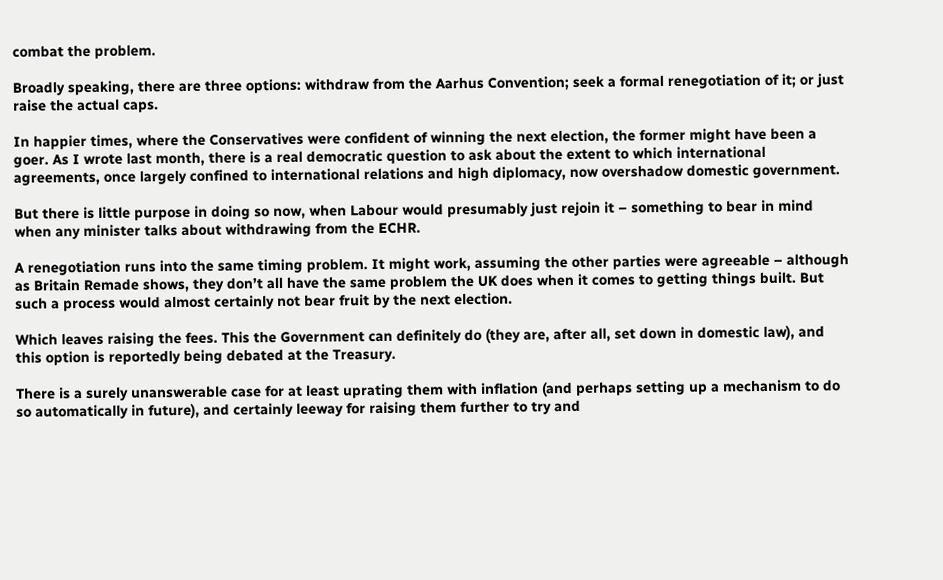combat the problem.

Broadly speaking, there are three options: withdraw from the Aarhus Convention; seek a formal renegotiation of it; or just raise the actual caps.

In happier times, where the Conservatives were confident of winning the next election, the former might have been a goer. As I wrote last month, there is a real democratic question to ask about the extent to which international agreements, once largely confined to international relations and high diplomacy, now overshadow domestic government.

But there is little purpose in doing so now, when Labour would presumably just rejoin it – something to bear in mind when any minister talks about withdrawing from the ECHR.

A renegotiation runs into the same timing problem. It might work, assuming the other parties were agreeable – although as Britain Remade shows, they don’t all have the same problem the UK does when it comes to getting things built. But such a process would almost certainly not bear fruit by the next election.

Which leaves raising the fees. This the Government can definitely do (they are, after all, set down in domestic law), and this option is reportedly being debated at the Treasury.

There is a surely unanswerable case for at least uprating them with inflation (and perhaps setting up a mechanism to do so automatically in future), and certainly leeway for raising them further to try and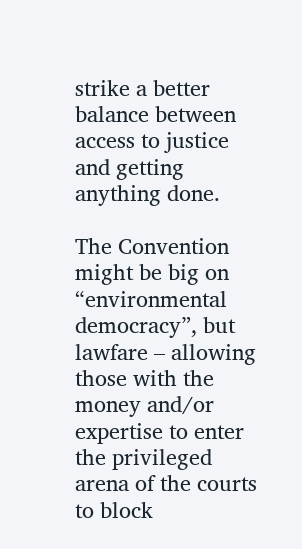strike a better balance between access to justice and getting anything done.

The Convention might be big on “environmental democracy”, but lawfare – allowing those with the money and/or expertise to enter the privileged arena of the courts to block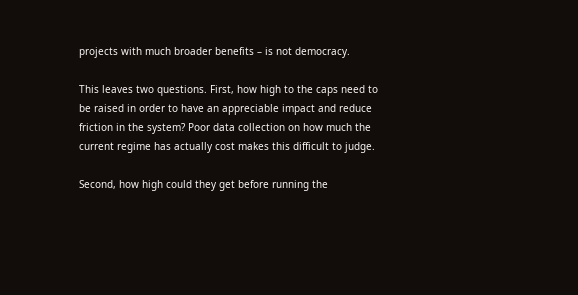projects with much broader benefits – is not democracy.

This leaves two questions. First, how high to the caps need to be raised in order to have an appreciable impact and reduce friction in the system? Poor data collection on how much the current regime has actually cost makes this difficult to judge.

Second, how high could they get before running the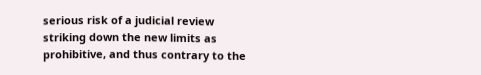serious risk of a judicial review striking down the new limits as prohibitive, and thus contrary to the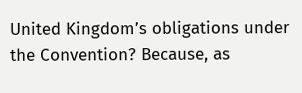United Kingdom’s obligations under the Convention? Because, as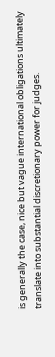is generally the case, nice but vague international obligations ultimately translate into substantial discretionary power for judges.